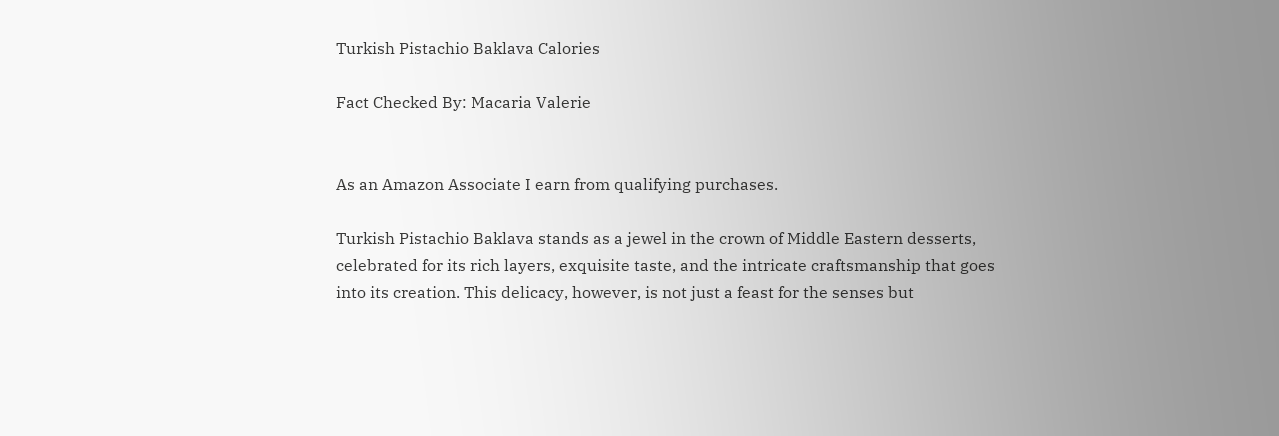Turkish Pistachio Baklava Calories

Fact Checked By: Macaria Valerie


As an Amazon Associate I earn from qualifying purchases.

Turkish Pistachio Baklava stands as a jewel in the crown of Middle Eastern desserts, celebrated for its rich layers, exquisite taste, and the intricate craftsmanship that goes into its creation. This delicacy, however, is not just a feast for the senses but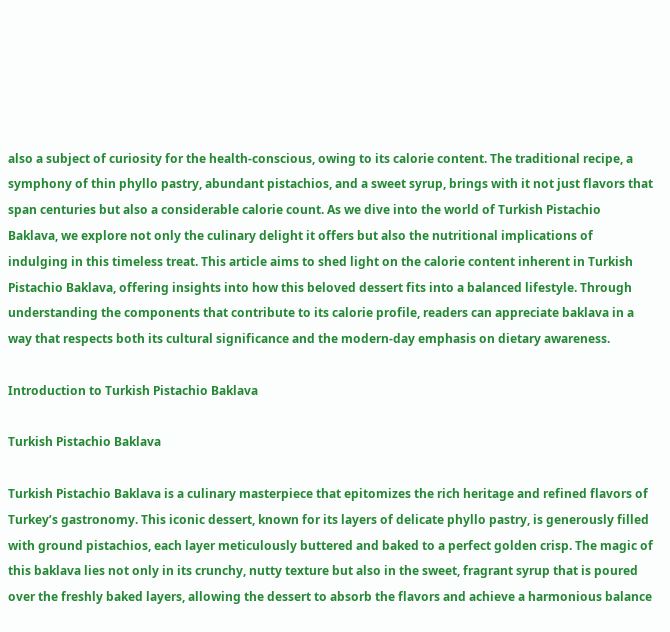also a subject of curiosity for the health-conscious, owing to its calorie content. The traditional recipe, a symphony of thin phyllo pastry, abundant pistachios, and a sweet syrup, brings with it not just flavors that span centuries but also a considerable calorie count. As we dive into the world of Turkish Pistachio Baklava, we explore not only the culinary delight it offers but also the nutritional implications of indulging in this timeless treat. This article aims to shed light on the calorie content inherent in Turkish Pistachio Baklava, offering insights into how this beloved dessert fits into a balanced lifestyle. Through understanding the components that contribute to its calorie profile, readers can appreciate baklava in a way that respects both its cultural significance and the modern-day emphasis on dietary awareness.

Introduction to Turkish Pistachio Baklava

Turkish Pistachio Baklava

Turkish Pistachio Baklava is a culinary masterpiece that epitomizes the rich heritage and refined flavors of Turkey’s gastronomy. This iconic dessert, known for its layers of delicate phyllo pastry, is generously filled with ground pistachios, each layer meticulously buttered and baked to a perfect golden crisp. The magic of this baklava lies not only in its crunchy, nutty texture but also in the sweet, fragrant syrup that is poured over the freshly baked layers, allowing the dessert to absorb the flavors and achieve a harmonious balance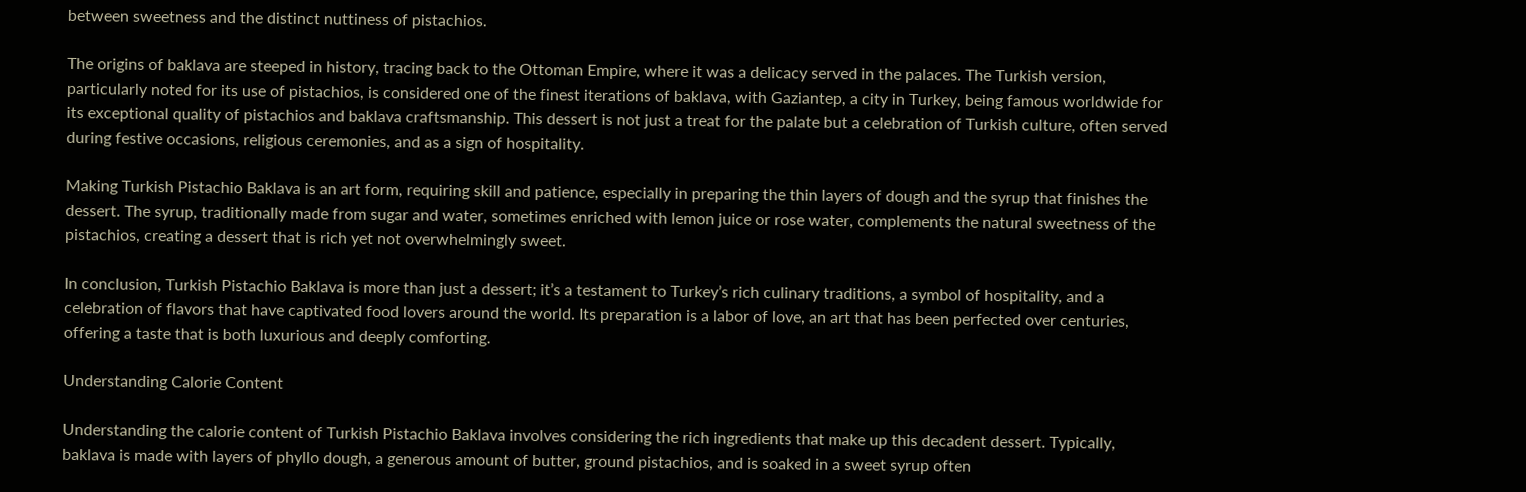between sweetness and the distinct nuttiness of pistachios.

The origins of baklava are steeped in history, tracing back to the Ottoman Empire, where it was a delicacy served in the palaces. The Turkish version, particularly noted for its use of pistachios, is considered one of the finest iterations of baklava, with Gaziantep, a city in Turkey, being famous worldwide for its exceptional quality of pistachios and baklava craftsmanship. This dessert is not just a treat for the palate but a celebration of Turkish culture, often served during festive occasions, religious ceremonies, and as a sign of hospitality.

Making Turkish Pistachio Baklava is an art form, requiring skill and patience, especially in preparing the thin layers of dough and the syrup that finishes the dessert. The syrup, traditionally made from sugar and water, sometimes enriched with lemon juice or rose water, complements the natural sweetness of the pistachios, creating a dessert that is rich yet not overwhelmingly sweet.

In conclusion, Turkish Pistachio Baklava is more than just a dessert; it’s a testament to Turkey’s rich culinary traditions, a symbol of hospitality, and a celebration of flavors that have captivated food lovers around the world. Its preparation is a labor of love, an art that has been perfected over centuries, offering a taste that is both luxurious and deeply comforting.

Understanding Calorie Content

Understanding the calorie content of Turkish Pistachio Baklava involves considering the rich ingredients that make up this decadent dessert. Typically, baklava is made with layers of phyllo dough, a generous amount of butter, ground pistachios, and is soaked in a sweet syrup often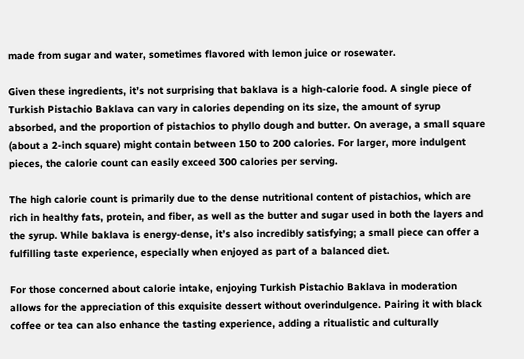made from sugar and water, sometimes flavored with lemon juice or rosewater.

Given these ingredients, it’s not surprising that baklava is a high-calorie food. A single piece of Turkish Pistachio Baklava can vary in calories depending on its size, the amount of syrup absorbed, and the proportion of pistachios to phyllo dough and butter. On average, a small square (about a 2-inch square) might contain between 150 to 200 calories. For larger, more indulgent pieces, the calorie count can easily exceed 300 calories per serving.

The high calorie count is primarily due to the dense nutritional content of pistachios, which are rich in healthy fats, protein, and fiber, as well as the butter and sugar used in both the layers and the syrup. While baklava is energy-dense, it’s also incredibly satisfying; a small piece can offer a fulfilling taste experience, especially when enjoyed as part of a balanced diet.

For those concerned about calorie intake, enjoying Turkish Pistachio Baklava in moderation allows for the appreciation of this exquisite dessert without overindulgence. Pairing it with black coffee or tea can also enhance the tasting experience, adding a ritualistic and culturally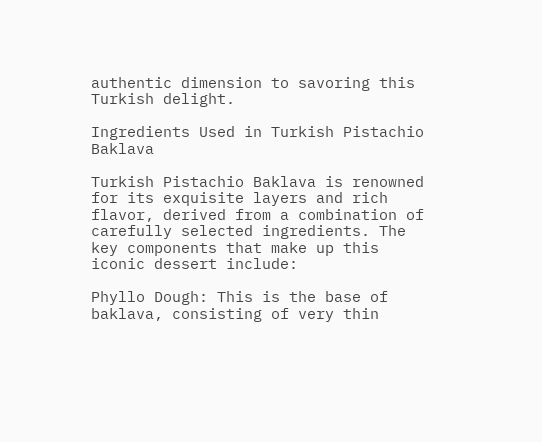authentic dimension to savoring this Turkish delight.

Ingredients Used in Turkish Pistachio Baklava

Turkish Pistachio Baklava is renowned for its exquisite layers and rich flavor, derived from a combination of carefully selected ingredients. The key components that make up this iconic dessert include:

Phyllo Dough: This is the base of baklava, consisting of very thin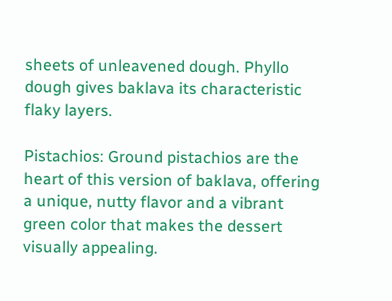sheets of unleavened dough. Phyllo dough gives baklava its characteristic flaky layers.

Pistachios: Ground pistachios are the heart of this version of baklava, offering a unique, nutty flavor and a vibrant green color that makes the dessert visually appealing.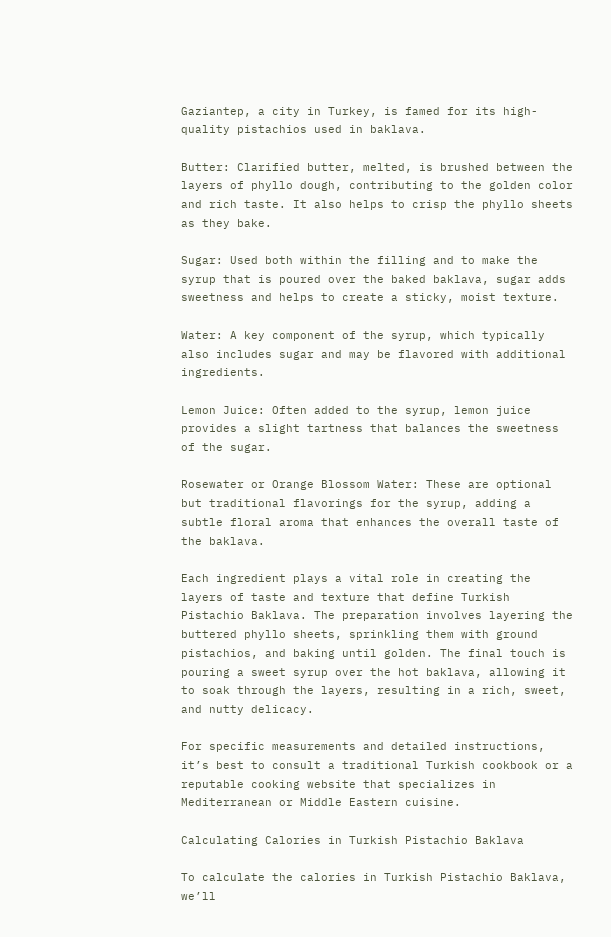Gaziantep, a city in Turkey, is famed for its high-quality pistachios used in baklava.

Butter: Clarified butter, melted, is brushed between the layers of phyllo dough, contributing to the golden color and rich taste. It also helps to crisp the phyllo sheets as they bake.

Sugar: Used both within the filling and to make the syrup that is poured over the baked baklava, sugar adds sweetness and helps to create a sticky, moist texture.

Water: A key component of the syrup, which typically also includes sugar and may be flavored with additional ingredients.

Lemon Juice: Often added to the syrup, lemon juice provides a slight tartness that balances the sweetness of the sugar.

Rosewater or Orange Blossom Water: These are optional but traditional flavorings for the syrup, adding a subtle floral aroma that enhances the overall taste of the baklava.

Each ingredient plays a vital role in creating the layers of taste and texture that define Turkish Pistachio Baklava. The preparation involves layering the buttered phyllo sheets, sprinkling them with ground pistachios, and baking until golden. The final touch is pouring a sweet syrup over the hot baklava, allowing it to soak through the layers, resulting in a rich, sweet, and nutty delicacy.

For specific measurements and detailed instructions, it’s best to consult a traditional Turkish cookbook or a reputable cooking website that specializes in Mediterranean or Middle Eastern cuisine.

Calculating Calories in Turkish Pistachio Baklava

To calculate the calories in Turkish Pistachio Baklava, we’ll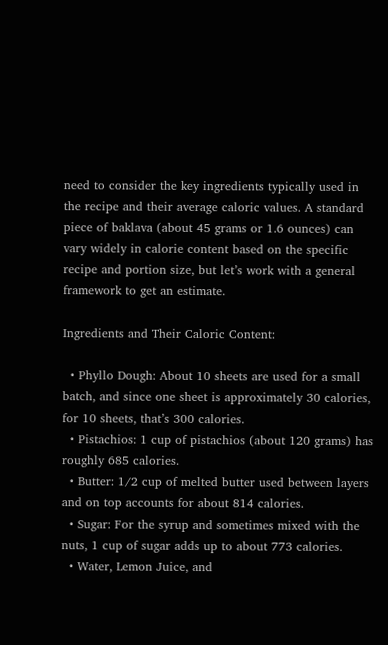need to consider the key ingredients typically used in the recipe and their average caloric values. A standard piece of baklava (about 45 grams or 1.6 ounces) can vary widely in calorie content based on the specific recipe and portion size, but let’s work with a general framework to get an estimate.

Ingredients and Their Caloric Content:

  • Phyllo Dough: About 10 sheets are used for a small batch, and since one sheet is approximately 30 calories, for 10 sheets, that’s 300 calories.
  • Pistachios: 1 cup of pistachios (about 120 grams) has roughly 685 calories.
  • Butter: 1/2 cup of melted butter used between layers and on top accounts for about 814 calories.
  • Sugar: For the syrup and sometimes mixed with the nuts, 1 cup of sugar adds up to about 773 calories.
  • Water, Lemon Juice, and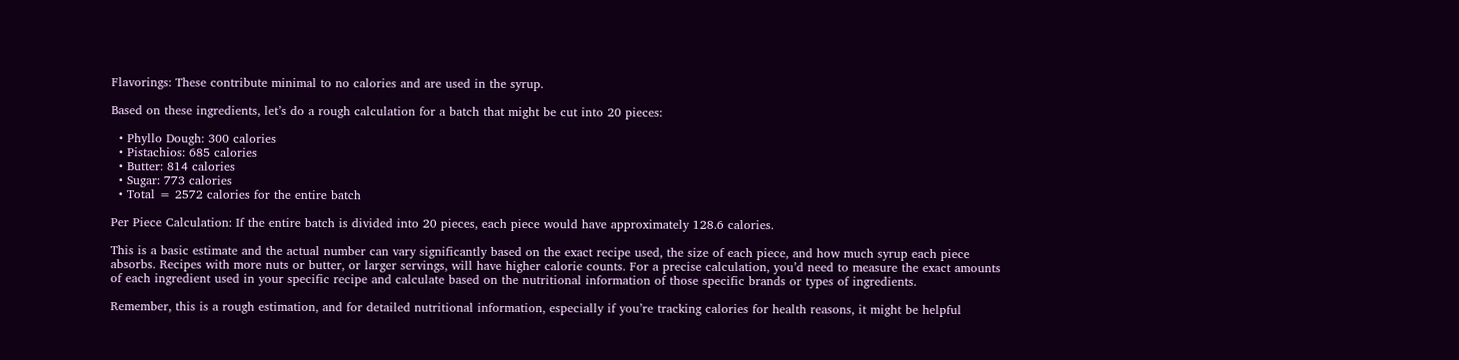Flavorings: These contribute minimal to no calories and are used in the syrup.

Based on these ingredients, let’s do a rough calculation for a batch that might be cut into 20 pieces:

  • Phyllo Dough: 300 calories
  • Pistachios: 685 calories
  • Butter: 814 calories
  • Sugar: 773 calories
  • Total = 2572 calories for the entire batch

Per Piece Calculation: If the entire batch is divided into 20 pieces, each piece would have approximately 128.6 calories.

This is a basic estimate and the actual number can vary significantly based on the exact recipe used, the size of each piece, and how much syrup each piece absorbs. Recipes with more nuts or butter, or larger servings, will have higher calorie counts. For a precise calculation, you’d need to measure the exact amounts of each ingredient used in your specific recipe and calculate based on the nutritional information of those specific brands or types of ingredients.

Remember, this is a rough estimation, and for detailed nutritional information, especially if you’re tracking calories for health reasons, it might be helpful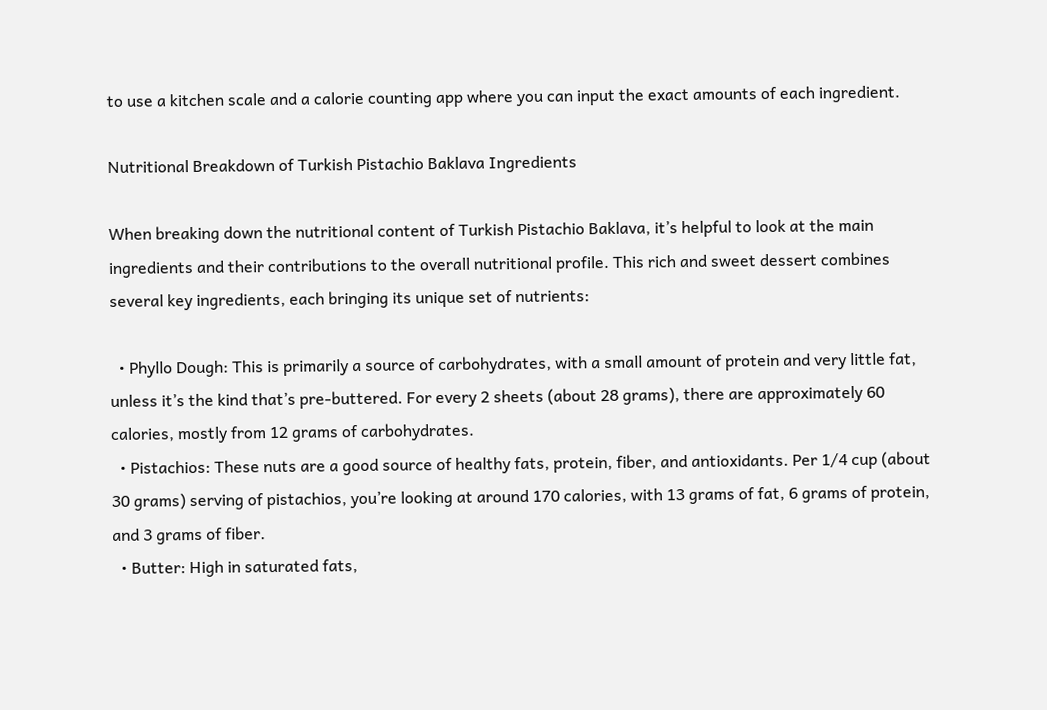to use a kitchen scale and a calorie counting app where you can input the exact amounts of each ingredient.

Nutritional Breakdown of Turkish Pistachio Baklava Ingredients

When breaking down the nutritional content of Turkish Pistachio Baklava, it’s helpful to look at the main ingredients and their contributions to the overall nutritional profile. This rich and sweet dessert combines several key ingredients, each bringing its unique set of nutrients:

  • Phyllo Dough: This is primarily a source of carbohydrates, with a small amount of protein and very little fat, unless it’s the kind that’s pre-buttered. For every 2 sheets (about 28 grams), there are approximately 60 calories, mostly from 12 grams of carbohydrates.
  • Pistachios: These nuts are a good source of healthy fats, protein, fiber, and antioxidants. Per 1/4 cup (about 30 grams) serving of pistachios, you’re looking at around 170 calories, with 13 grams of fat, 6 grams of protein, and 3 grams of fiber.
  • Butter: High in saturated fats,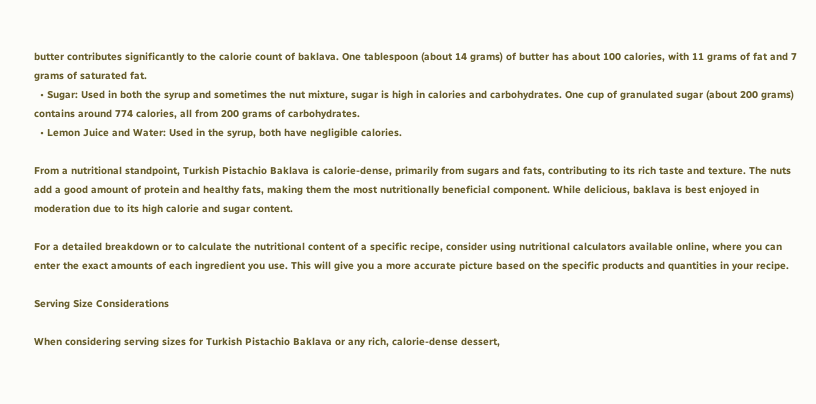butter contributes significantly to the calorie count of baklava. One tablespoon (about 14 grams) of butter has about 100 calories, with 11 grams of fat and 7 grams of saturated fat.
  • Sugar: Used in both the syrup and sometimes the nut mixture, sugar is high in calories and carbohydrates. One cup of granulated sugar (about 200 grams) contains around 774 calories, all from 200 grams of carbohydrates.
  • Lemon Juice and Water: Used in the syrup, both have negligible calories.

From a nutritional standpoint, Turkish Pistachio Baklava is calorie-dense, primarily from sugars and fats, contributing to its rich taste and texture. The nuts add a good amount of protein and healthy fats, making them the most nutritionally beneficial component. While delicious, baklava is best enjoyed in moderation due to its high calorie and sugar content.

For a detailed breakdown or to calculate the nutritional content of a specific recipe, consider using nutritional calculators available online, where you can enter the exact amounts of each ingredient you use. This will give you a more accurate picture based on the specific products and quantities in your recipe.

Serving Size Considerations

When considering serving sizes for Turkish Pistachio Baklava or any rich, calorie-dense dessert,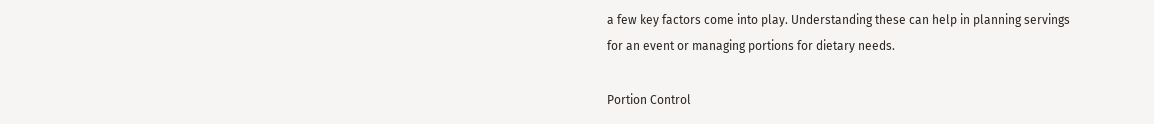a few key factors come into play. Understanding these can help in planning servings for an event or managing portions for dietary needs.

Portion Control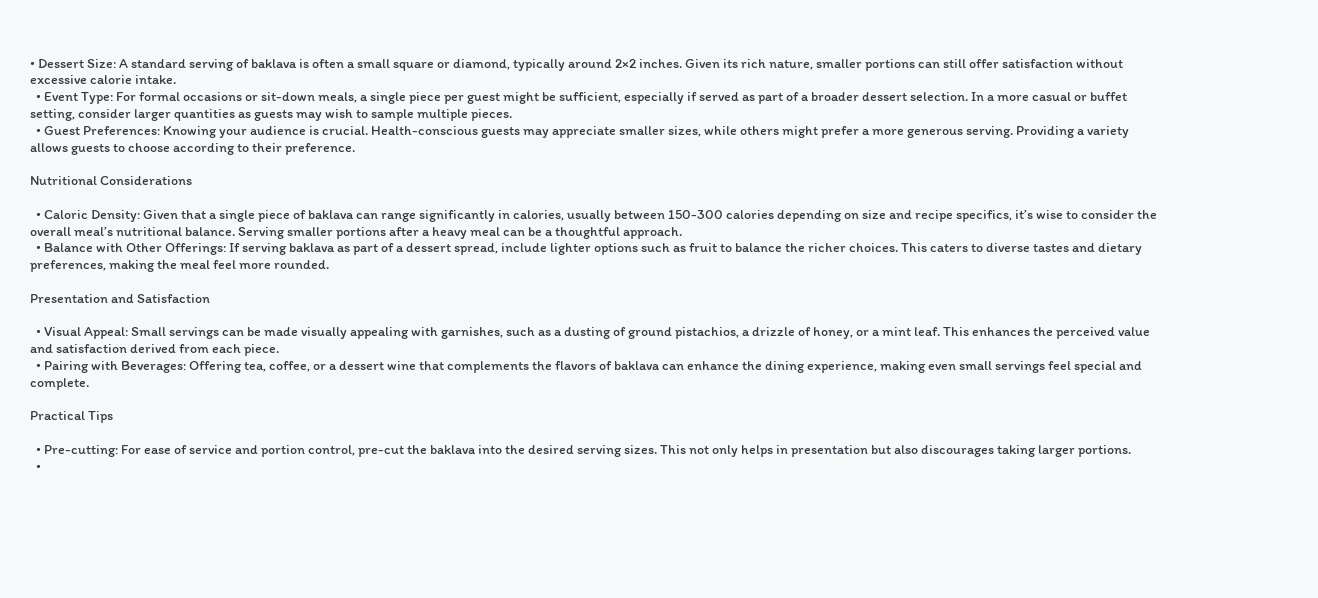• Dessert Size: A standard serving of baklava is often a small square or diamond, typically around 2×2 inches. Given its rich nature, smaller portions can still offer satisfaction without excessive calorie intake.
  • Event Type: For formal occasions or sit-down meals, a single piece per guest might be sufficient, especially if served as part of a broader dessert selection. In a more casual or buffet setting, consider larger quantities as guests may wish to sample multiple pieces.
  • Guest Preferences: Knowing your audience is crucial. Health-conscious guests may appreciate smaller sizes, while others might prefer a more generous serving. Providing a variety allows guests to choose according to their preference.

Nutritional Considerations

  • Caloric Density: Given that a single piece of baklava can range significantly in calories, usually between 150-300 calories depending on size and recipe specifics, it’s wise to consider the overall meal’s nutritional balance. Serving smaller portions after a heavy meal can be a thoughtful approach.
  • Balance with Other Offerings: If serving baklava as part of a dessert spread, include lighter options such as fruit to balance the richer choices. This caters to diverse tastes and dietary preferences, making the meal feel more rounded.

Presentation and Satisfaction

  • Visual Appeal: Small servings can be made visually appealing with garnishes, such as a dusting of ground pistachios, a drizzle of honey, or a mint leaf. This enhances the perceived value and satisfaction derived from each piece.
  • Pairing with Beverages: Offering tea, coffee, or a dessert wine that complements the flavors of baklava can enhance the dining experience, making even small servings feel special and complete.

Practical Tips

  • Pre-cutting: For ease of service and portion control, pre-cut the baklava into the desired serving sizes. This not only helps in presentation but also discourages taking larger portions.
  •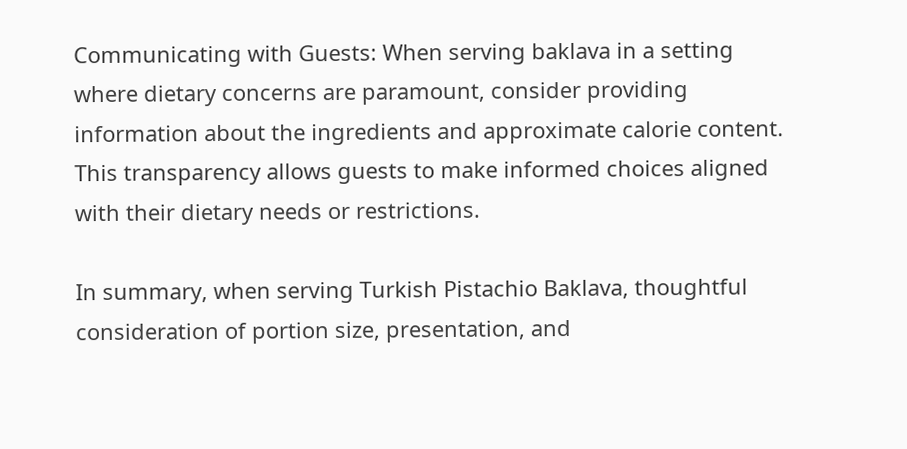Communicating with Guests: When serving baklava in a setting where dietary concerns are paramount, consider providing information about the ingredients and approximate calorie content. This transparency allows guests to make informed choices aligned with their dietary needs or restrictions.

In summary, when serving Turkish Pistachio Baklava, thoughtful consideration of portion size, presentation, and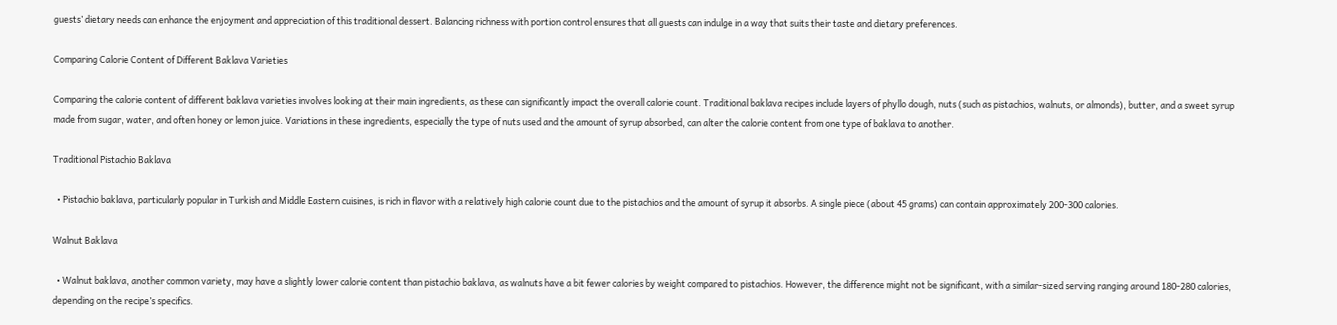guests’ dietary needs can enhance the enjoyment and appreciation of this traditional dessert. Balancing richness with portion control ensures that all guests can indulge in a way that suits their taste and dietary preferences.

Comparing Calorie Content of Different Baklava Varieties

Comparing the calorie content of different baklava varieties involves looking at their main ingredients, as these can significantly impact the overall calorie count. Traditional baklava recipes include layers of phyllo dough, nuts (such as pistachios, walnuts, or almonds), butter, and a sweet syrup made from sugar, water, and often honey or lemon juice. Variations in these ingredients, especially the type of nuts used and the amount of syrup absorbed, can alter the calorie content from one type of baklava to another.

Traditional Pistachio Baklava

  • Pistachio baklava, particularly popular in Turkish and Middle Eastern cuisines, is rich in flavor with a relatively high calorie count due to the pistachios and the amount of syrup it absorbs. A single piece (about 45 grams) can contain approximately 200-300 calories.

Walnut Baklava

  • Walnut baklava, another common variety, may have a slightly lower calorie content than pistachio baklava, as walnuts have a bit fewer calories by weight compared to pistachios. However, the difference might not be significant, with a similar-sized serving ranging around 180-280 calories, depending on the recipe’s specifics.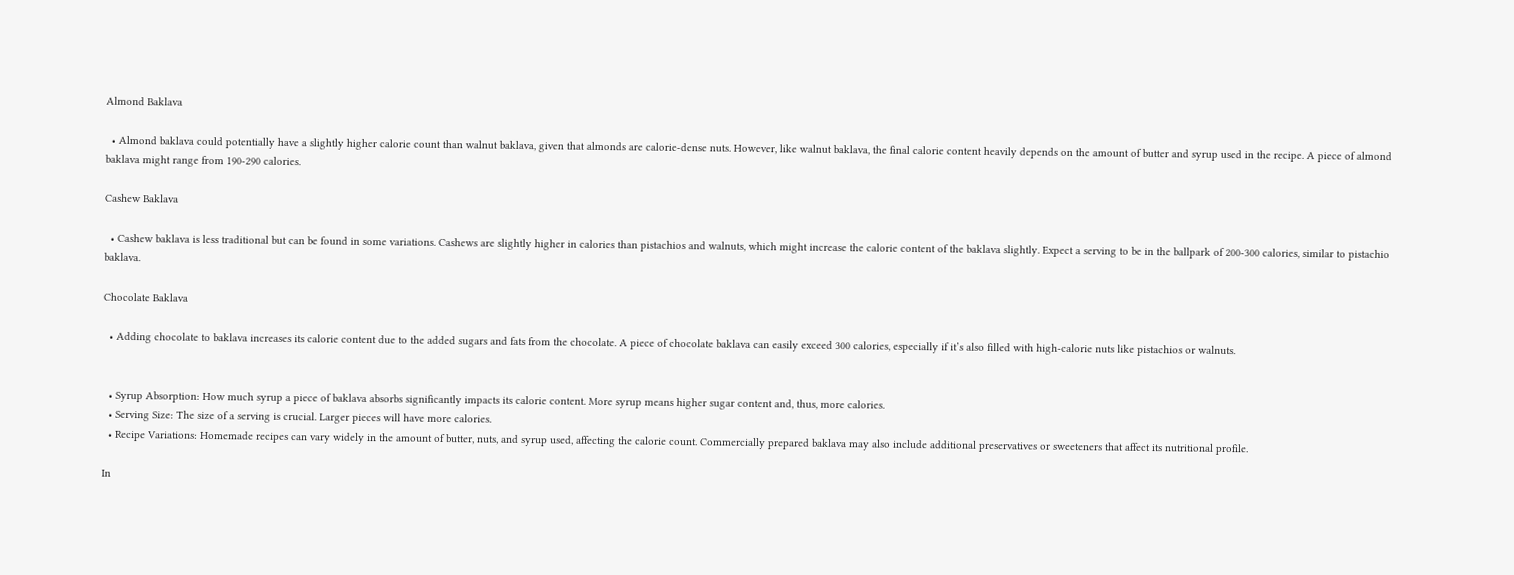Almond Baklava

  • Almond baklava could potentially have a slightly higher calorie count than walnut baklava, given that almonds are calorie-dense nuts. However, like walnut baklava, the final calorie content heavily depends on the amount of butter and syrup used in the recipe. A piece of almond baklava might range from 190-290 calories.

Cashew Baklava

  • Cashew baklava is less traditional but can be found in some variations. Cashews are slightly higher in calories than pistachios and walnuts, which might increase the calorie content of the baklava slightly. Expect a serving to be in the ballpark of 200-300 calories, similar to pistachio baklava.

Chocolate Baklava

  • Adding chocolate to baklava increases its calorie content due to the added sugars and fats from the chocolate. A piece of chocolate baklava can easily exceed 300 calories, especially if it’s also filled with high-calorie nuts like pistachios or walnuts.


  • Syrup Absorption: How much syrup a piece of baklava absorbs significantly impacts its calorie content. More syrup means higher sugar content and, thus, more calories.
  • Serving Size: The size of a serving is crucial. Larger pieces will have more calories.
  • Recipe Variations: Homemade recipes can vary widely in the amount of butter, nuts, and syrup used, affecting the calorie count. Commercially prepared baklava may also include additional preservatives or sweeteners that affect its nutritional profile.

In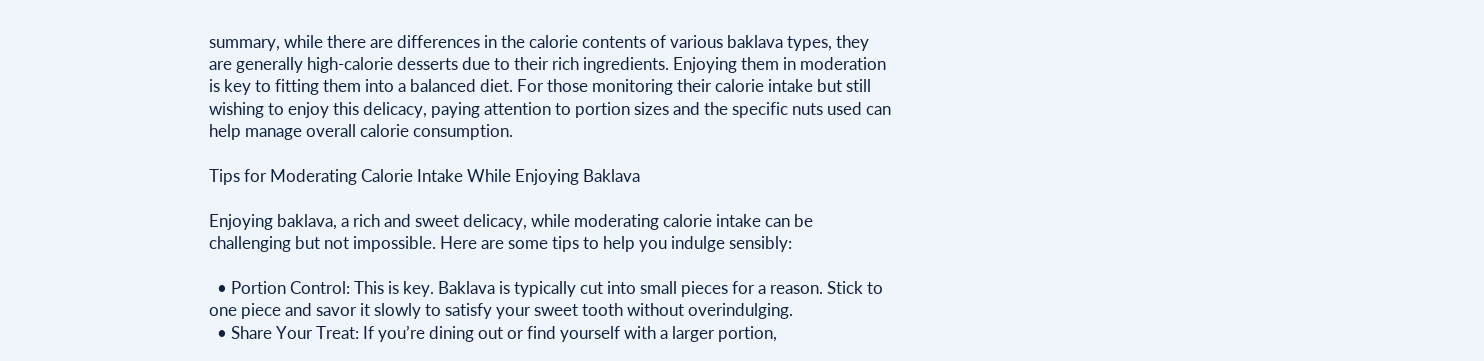summary, while there are differences in the calorie contents of various baklava types, they are generally high-calorie desserts due to their rich ingredients. Enjoying them in moderation is key to fitting them into a balanced diet. For those monitoring their calorie intake but still wishing to enjoy this delicacy, paying attention to portion sizes and the specific nuts used can help manage overall calorie consumption.

Tips for Moderating Calorie Intake While Enjoying Baklava

Enjoying baklava, a rich and sweet delicacy, while moderating calorie intake can be challenging but not impossible. Here are some tips to help you indulge sensibly:

  • Portion Control: This is key. Baklava is typically cut into small pieces for a reason. Stick to one piece and savor it slowly to satisfy your sweet tooth without overindulging.
  • Share Your Treat: If you’re dining out or find yourself with a larger portion,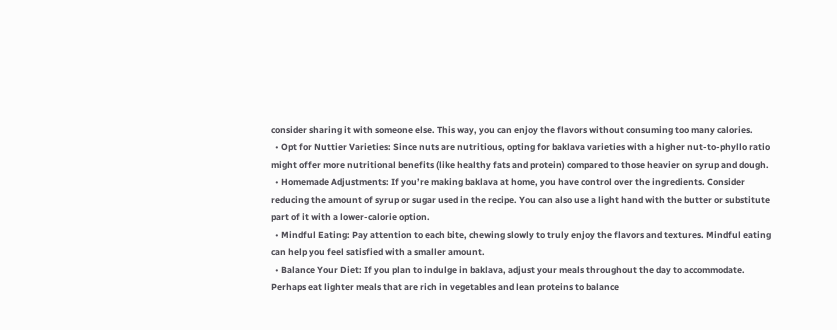consider sharing it with someone else. This way, you can enjoy the flavors without consuming too many calories.
  • Opt for Nuttier Varieties: Since nuts are nutritious, opting for baklava varieties with a higher nut-to-phyllo ratio might offer more nutritional benefits (like healthy fats and protein) compared to those heavier on syrup and dough.
  • Homemade Adjustments: If you’re making baklava at home, you have control over the ingredients. Consider reducing the amount of syrup or sugar used in the recipe. You can also use a light hand with the butter or substitute part of it with a lower-calorie option.
  • Mindful Eating: Pay attention to each bite, chewing slowly to truly enjoy the flavors and textures. Mindful eating can help you feel satisfied with a smaller amount.
  • Balance Your Diet: If you plan to indulge in baklava, adjust your meals throughout the day to accommodate. Perhaps eat lighter meals that are rich in vegetables and lean proteins to balance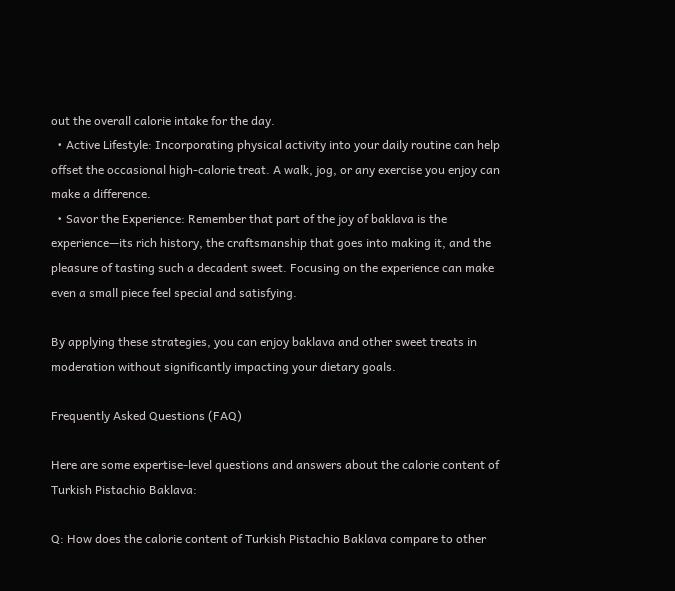out the overall calorie intake for the day.
  • Active Lifestyle: Incorporating physical activity into your daily routine can help offset the occasional high-calorie treat. A walk, jog, or any exercise you enjoy can make a difference.
  • Savor the Experience: Remember that part of the joy of baklava is the experience—its rich history, the craftsmanship that goes into making it, and the pleasure of tasting such a decadent sweet. Focusing on the experience can make even a small piece feel special and satisfying.

By applying these strategies, you can enjoy baklava and other sweet treats in moderation without significantly impacting your dietary goals.

Frequently Asked Questions (FAQ)

Here are some expertise-level questions and answers about the calorie content of Turkish Pistachio Baklava:

Q: How does the calorie content of Turkish Pistachio Baklava compare to other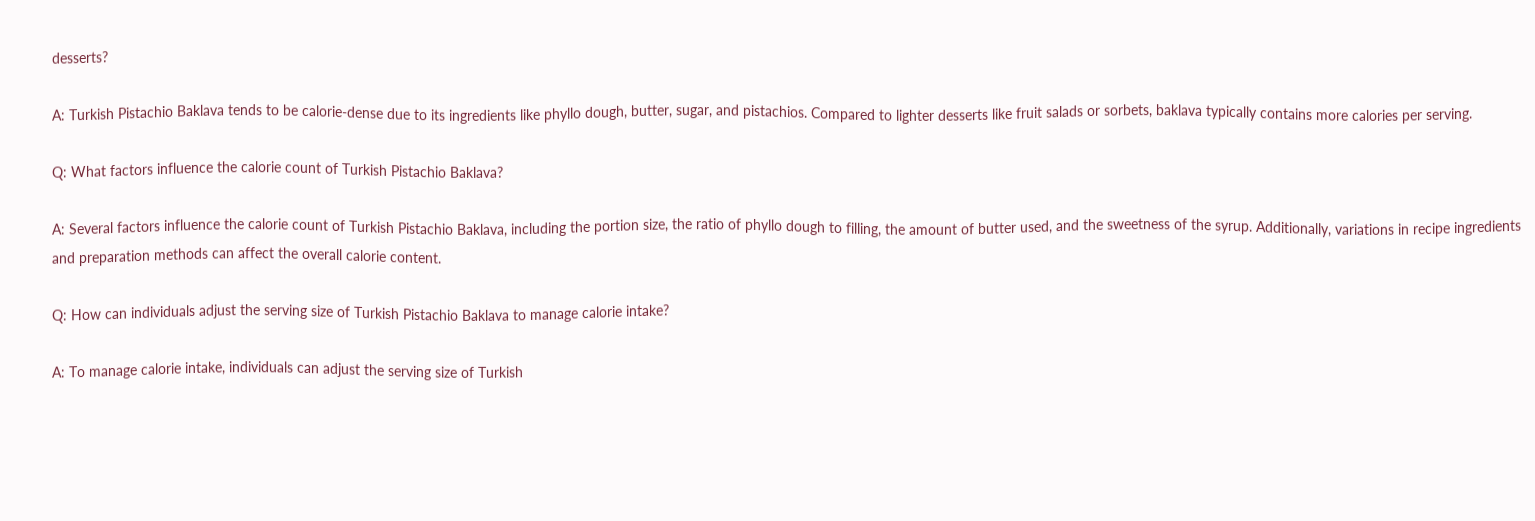desserts?

A: Turkish Pistachio Baklava tends to be calorie-dense due to its ingredients like phyllo dough, butter, sugar, and pistachios. Compared to lighter desserts like fruit salads or sorbets, baklava typically contains more calories per serving.

Q: What factors influence the calorie count of Turkish Pistachio Baklava?

A: Several factors influence the calorie count of Turkish Pistachio Baklava, including the portion size, the ratio of phyllo dough to filling, the amount of butter used, and the sweetness of the syrup. Additionally, variations in recipe ingredients and preparation methods can affect the overall calorie content.

Q: How can individuals adjust the serving size of Turkish Pistachio Baklava to manage calorie intake?

A: To manage calorie intake, individuals can adjust the serving size of Turkish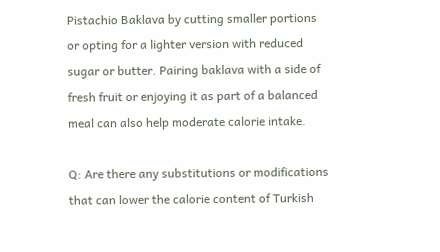Pistachio Baklava by cutting smaller portions or opting for a lighter version with reduced sugar or butter. Pairing baklava with a side of fresh fruit or enjoying it as part of a balanced meal can also help moderate calorie intake.

Q: Are there any substitutions or modifications that can lower the calorie content of Turkish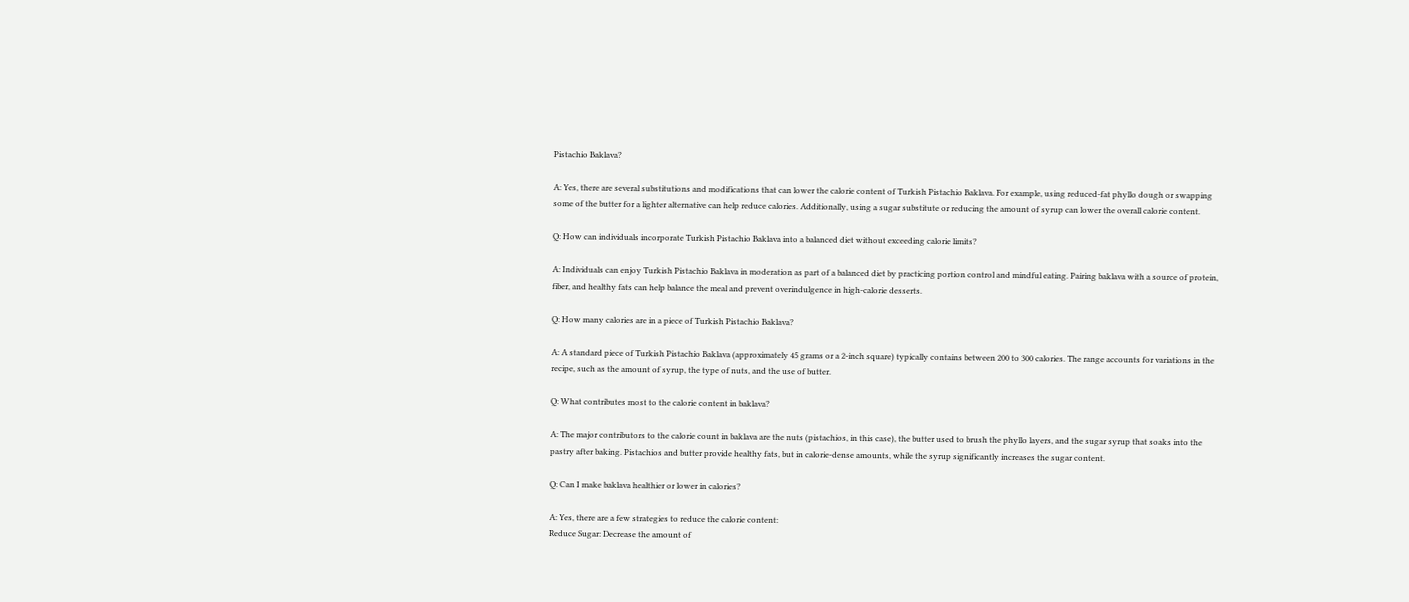Pistachio Baklava?

A: Yes, there are several substitutions and modifications that can lower the calorie content of Turkish Pistachio Baklava. For example, using reduced-fat phyllo dough or swapping some of the butter for a lighter alternative can help reduce calories. Additionally, using a sugar substitute or reducing the amount of syrup can lower the overall calorie content.

Q: How can individuals incorporate Turkish Pistachio Baklava into a balanced diet without exceeding calorie limits?

A: Individuals can enjoy Turkish Pistachio Baklava in moderation as part of a balanced diet by practicing portion control and mindful eating. Pairing baklava with a source of protein, fiber, and healthy fats can help balance the meal and prevent overindulgence in high-calorie desserts.

Q: How many calories are in a piece of Turkish Pistachio Baklava?

A: A standard piece of Turkish Pistachio Baklava (approximately 45 grams or a 2-inch square) typically contains between 200 to 300 calories. The range accounts for variations in the recipe, such as the amount of syrup, the type of nuts, and the use of butter.

Q: What contributes most to the calorie content in baklava?

A: The major contributors to the calorie count in baklava are the nuts (pistachios, in this case), the butter used to brush the phyllo layers, and the sugar syrup that soaks into the pastry after baking. Pistachios and butter provide healthy fats, but in calorie-dense amounts, while the syrup significantly increases the sugar content.

Q: Can I make baklava healthier or lower in calories?

A: Yes, there are a few strategies to reduce the calorie content:
Reduce Sugar: Decrease the amount of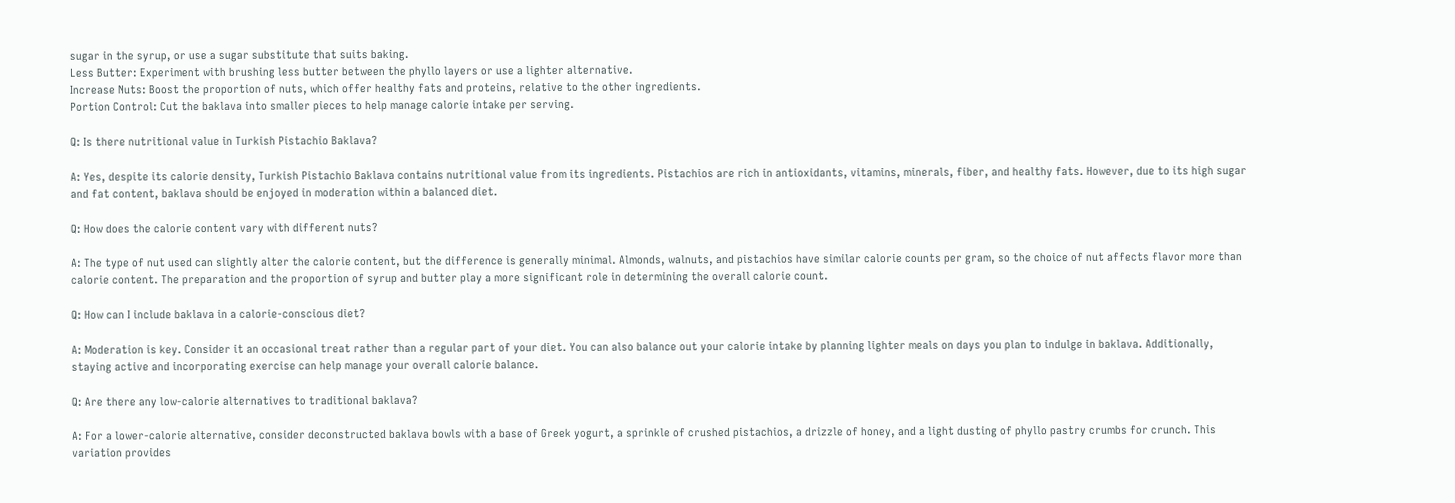sugar in the syrup, or use a sugar substitute that suits baking.
Less Butter: Experiment with brushing less butter between the phyllo layers or use a lighter alternative.
Increase Nuts: Boost the proportion of nuts, which offer healthy fats and proteins, relative to the other ingredients.
Portion Control: Cut the baklava into smaller pieces to help manage calorie intake per serving.

Q: Is there nutritional value in Turkish Pistachio Baklava?

A: Yes, despite its calorie density, Turkish Pistachio Baklava contains nutritional value from its ingredients. Pistachios are rich in antioxidants, vitamins, minerals, fiber, and healthy fats. However, due to its high sugar and fat content, baklava should be enjoyed in moderation within a balanced diet.

Q: How does the calorie content vary with different nuts?

A: The type of nut used can slightly alter the calorie content, but the difference is generally minimal. Almonds, walnuts, and pistachios have similar calorie counts per gram, so the choice of nut affects flavor more than calorie content. The preparation and the proportion of syrup and butter play a more significant role in determining the overall calorie count.

Q: How can I include baklava in a calorie-conscious diet?

A: Moderation is key. Consider it an occasional treat rather than a regular part of your diet. You can also balance out your calorie intake by planning lighter meals on days you plan to indulge in baklava. Additionally, staying active and incorporating exercise can help manage your overall calorie balance.

Q: Are there any low-calorie alternatives to traditional baklava?

A: For a lower-calorie alternative, consider deconstructed baklava bowls with a base of Greek yogurt, a sprinkle of crushed pistachios, a drizzle of honey, and a light dusting of phyllo pastry crumbs for crunch. This variation provides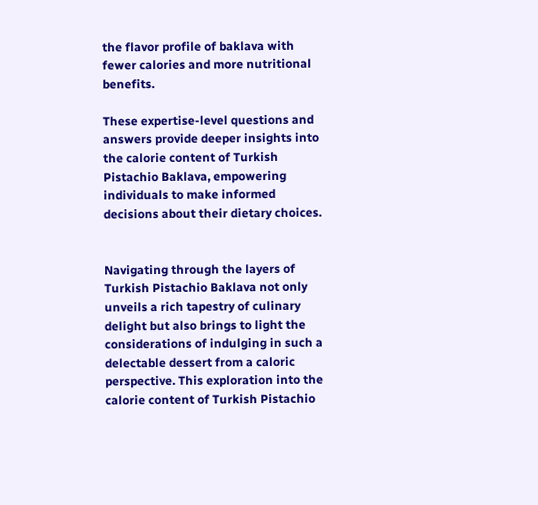the flavor profile of baklava with fewer calories and more nutritional benefits.

These expertise-level questions and answers provide deeper insights into the calorie content of Turkish Pistachio Baklava, empowering individuals to make informed decisions about their dietary choices.


Navigating through the layers of Turkish Pistachio Baklava not only unveils a rich tapestry of culinary delight but also brings to light the considerations of indulging in such a delectable dessert from a caloric perspective. This exploration into the calorie content of Turkish Pistachio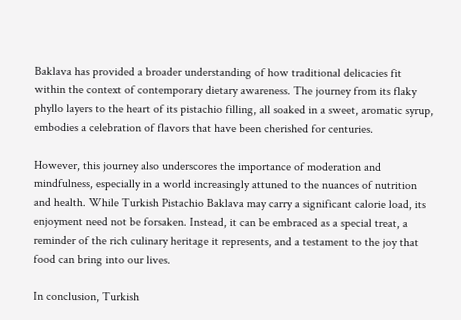Baklava has provided a broader understanding of how traditional delicacies fit within the context of contemporary dietary awareness. The journey from its flaky phyllo layers to the heart of its pistachio filling, all soaked in a sweet, aromatic syrup, embodies a celebration of flavors that have been cherished for centuries.

However, this journey also underscores the importance of moderation and mindfulness, especially in a world increasingly attuned to the nuances of nutrition and health. While Turkish Pistachio Baklava may carry a significant calorie load, its enjoyment need not be forsaken. Instead, it can be embraced as a special treat, a reminder of the rich culinary heritage it represents, and a testament to the joy that food can bring into our lives.

In conclusion, Turkish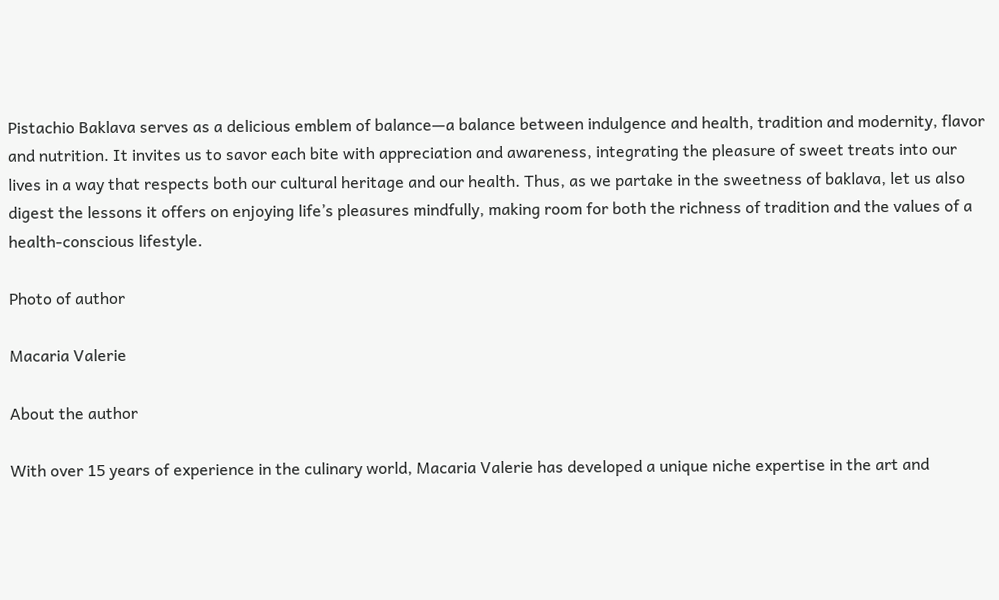Pistachio Baklava serves as a delicious emblem of balance—a balance between indulgence and health, tradition and modernity, flavor and nutrition. It invites us to savor each bite with appreciation and awareness, integrating the pleasure of sweet treats into our lives in a way that respects both our cultural heritage and our health. Thus, as we partake in the sweetness of baklava, let us also digest the lessons it offers on enjoying life’s pleasures mindfully, making room for both the richness of tradition and the values of a health-conscious lifestyle.

Photo of author

Macaria Valerie

About the author

With over 15 years of experience in the culinary world, Macaria Valerie has developed a unique niche expertise in the art and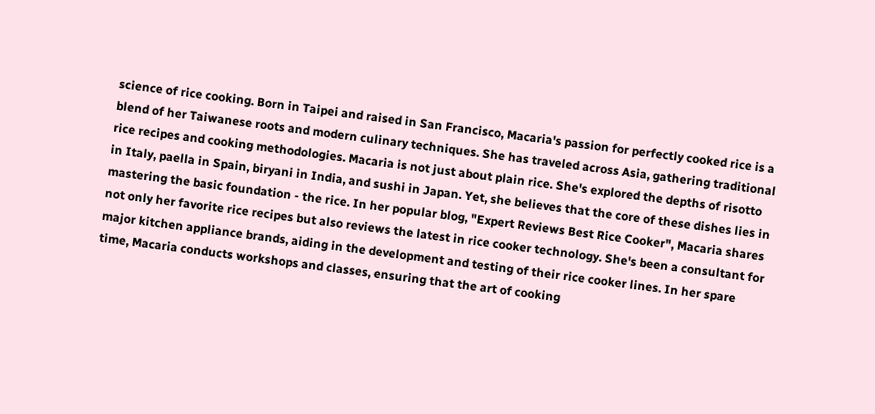science of rice cooking. Born in Taipei and raised in San Francisco, Macaria's passion for perfectly cooked rice is a blend of her Taiwanese roots and modern culinary techniques. She has traveled across Asia, gathering traditional rice recipes and cooking methodologies. Macaria is not just about plain rice. She's explored the depths of risotto in Italy, paella in Spain, biryani in India, and sushi in Japan. Yet, she believes that the core of these dishes lies in mastering the basic foundation - the rice. In her popular blog, "Expert Reviews Best Rice Cooker", Macaria shares not only her favorite rice recipes but also reviews the latest in rice cooker technology. She's been a consultant for major kitchen appliance brands, aiding in the development and testing of their rice cooker lines. In her spare time, Macaria conducts workshops and classes, ensuring that the art of cooking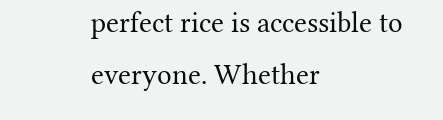perfect rice is accessible to everyone. Whether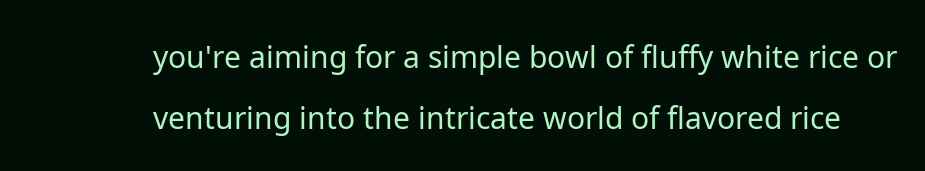you're aiming for a simple bowl of fluffy white rice or venturing into the intricate world of flavored rice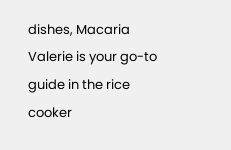dishes, Macaria Valerie is your go-to guide in the rice cooker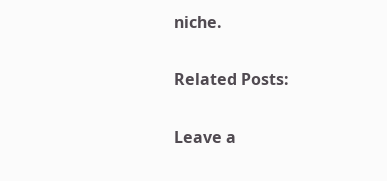niche.

Related Posts:

Leave a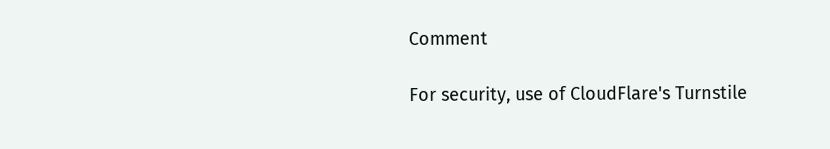Comment

For security, use of CloudFlare's Turnstile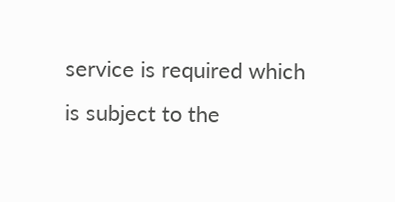service is required which is subject to the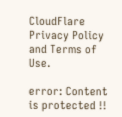CloudFlare Privacy Policy and Terms of Use.

error: Content is protected !!